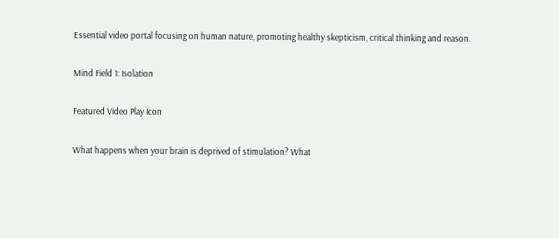Essential video portal focusing on human nature, promoting healthy skepticism, critical thinking and reason.

Mind Field 1: Isolation

Featured Video Play Icon

What happens when your brain is deprived of stimulation? What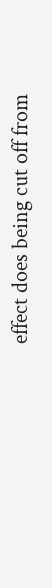effect does being cut off from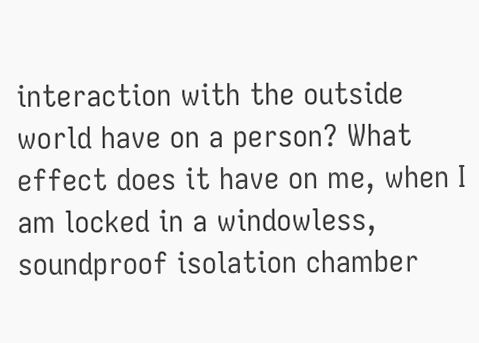interaction with the outside world have on a person? What effect does it have on me, when I am locked in a windowless, soundproof isolation chamber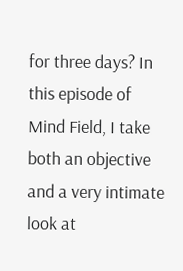for three days? In this episode of Mind Field, I take both an objective and a very intimate look at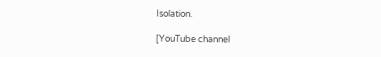Isolation.

[YouTube channel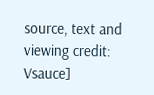source, text and viewing credit: Vsauce]